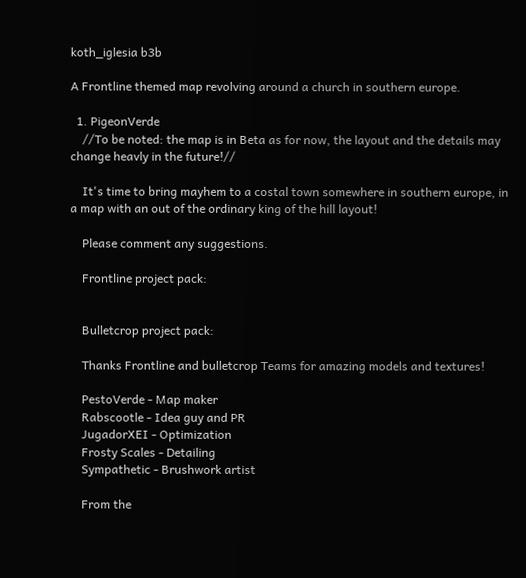koth_iglesia b3b

A Frontline themed map revolving around a church in southern europe.

  1. PigeonVerde
    //To be noted: the map is in Beta as for now, the layout and the details may change heavly in the future!//

    It's time to bring mayhem to a costal town somewhere in southern europe, in a map with an out of the ordinary king of the hill layout!

    Please comment any suggestions.

    Frontline project pack:


    Bulletcrop project pack:

    Thanks Frontline and bulletcrop Teams for amazing models and textures!

    PestoVerde - Map maker
    Rabscootle - Idea guy and PR
    JugadorXEI - Optimization
    Frosty Scales - Detailing
    Sympathetic - Brushwork artist

    From the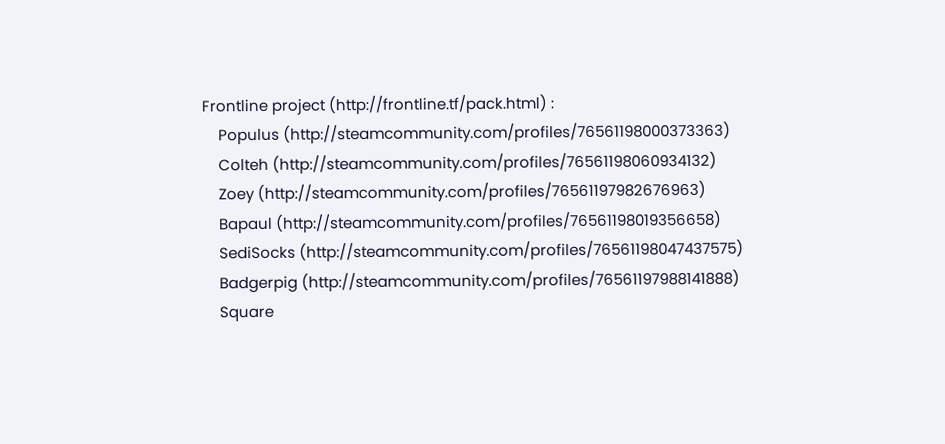Frontline project (http://frontline.tf/pack.html) :
    Populus (http://steamcommunity.com/profiles/76561198000373363)
    Colteh (http://steamcommunity.com/profiles/76561198060934132)
    Zoey (http://steamcommunity.com/profiles/76561197982676963)
    Bapaul (http://steamcommunity.com/profiles/76561198019356658)
    SediSocks (http://steamcommunity.com/profiles/76561198047437575)
    Badgerpig (http://steamcommunity.com/profiles/76561197988141888)
    Square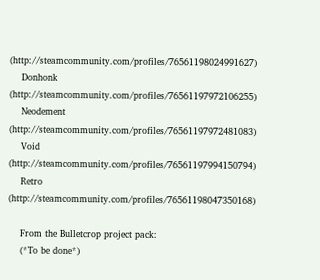(http://steamcommunity.com/profiles/76561198024991627)
    Donhonk (http://steamcommunity.com/profiles/76561197972106255)
    Neodement (http://steamcommunity.com/profiles/76561197972481083)
    Void (http://steamcommunity.com/profiles/76561197994150794)
    Retro (http://steamcommunity.com/profiles/76561198047350168)

    From the Bulletcrop project pack:
    (*To be done*)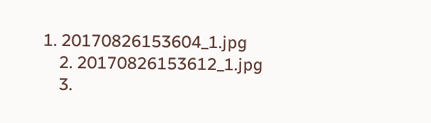1. 20170826153604_1.jpg
    2. 20170826153612_1.jpg
    3.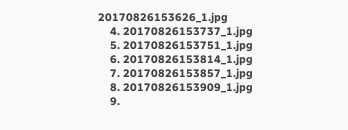20170826153626_1.jpg
    4. 20170826153737_1.jpg
    5. 20170826153751_1.jpg
    6. 20170826153814_1.jpg
    7. 20170826153857_1.jpg
    8. 20170826153909_1.jpg
    9.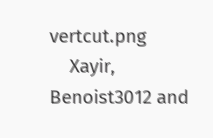vertcut.png
    Xayir, Benoist3012 and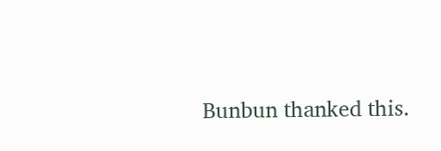Bunbun thanked this.